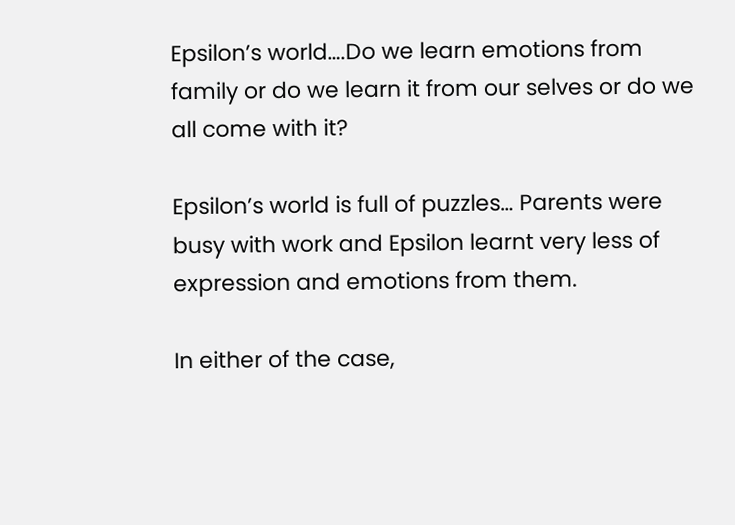Epsilon’s world….Do we learn emotions from family or do we learn it from our selves or do we all come with it?

Epsilon’s world is full of puzzles… Parents were busy with work and Epsilon learnt very less of expression and emotions from them.

In either of the case,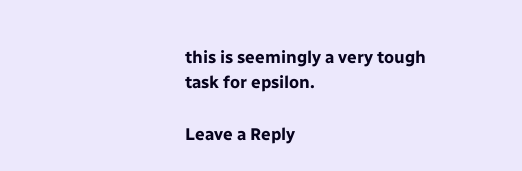this is seemingly a very tough task for epsilon.

Leave a Reply